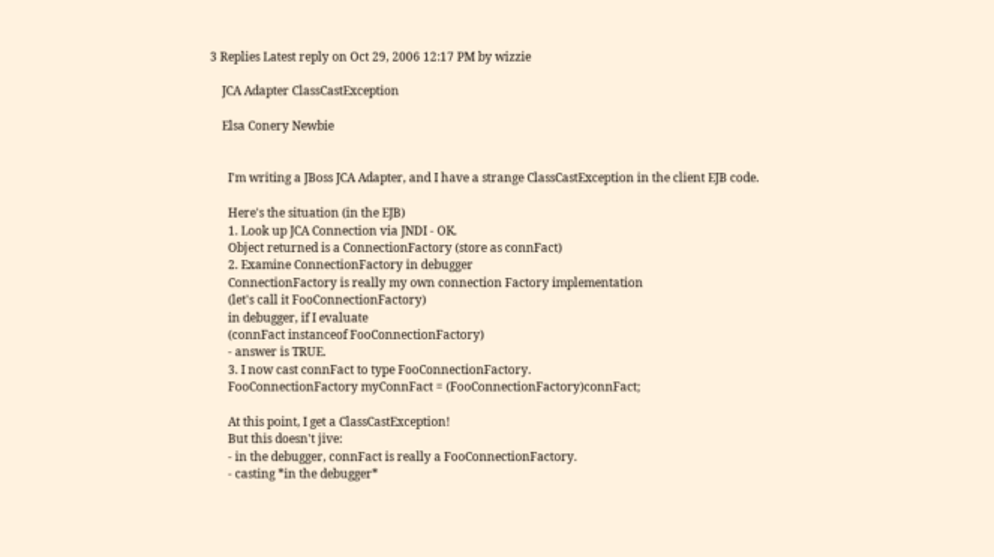3 Replies Latest reply on Oct 29, 2006 12:17 PM by wizzie

    JCA Adapter ClassCastException

    Elsa Conery Newbie


      I'm writing a JBoss JCA Adapter, and I have a strange ClassCastException in the client EJB code.

      Here's the situation (in the EJB)
      1. Look up JCA Connection via JNDI - OK.
      Object returned is a ConnectionFactory (store as connFact)
      2. Examine ConnectionFactory in debugger
      ConnectionFactory is really my own connection Factory implementation
      (let's call it FooConnectionFactory)
      in debugger, if I evaluate
      (connFact instanceof FooConnectionFactory)
      - answer is TRUE.
      3. I now cast connFact to type FooConnectionFactory.
      FooConnectionFactory myConnFact = (FooConnectionFactory)connFact;

      At this point, I get a ClassCastException!
      But this doesn't jive:
      - in the debugger, connFact is really a FooConnectionFactory.
      - casting *in the debugger*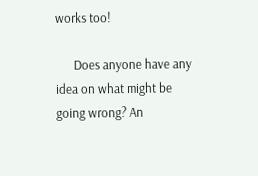works too!

      Does anyone have any idea on what might be going wrong? An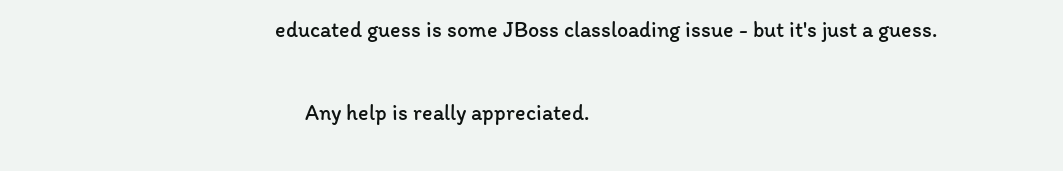educated guess is some JBoss classloading issue - but it's just a guess.

      Any help is really appreciated.